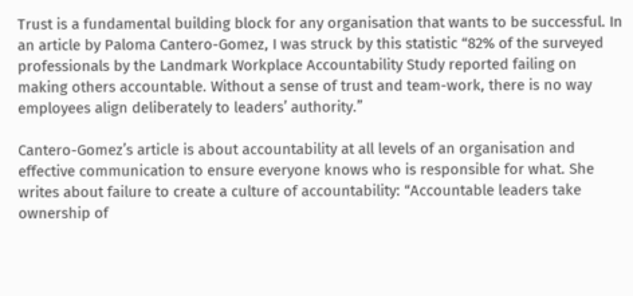Trust is a fundamental building block for any organisation that wants to be successful. In an article by Paloma Cantero-Gomez, I was struck by this statistic “82% of the surveyed professionals by the Landmark Workplace Accountability Study reported failing on making others accountable. Without a sense of trust and team-work, there is no way employees align deliberately to leaders’ authority.”

Cantero-Gomez’s article is about accountability at all levels of an organisation and effective communication to ensure everyone knows who is responsible for what. She writes about failure to create a culture of accountability: “Accountable leaders take ownership of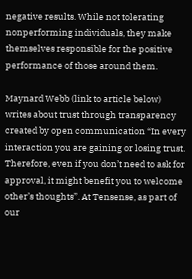negative results. While not tolerating nonperforming individuals, they make themselves responsible for the positive performance of those around them.

Maynard Webb (link to article below) writes about trust through transparency created by open communication “In every interaction you are gaining or losing trust. Therefore, even if you don’t need to ask for approval, it might benefit you to welcome other’s thoughts”. At Tensense, as part of our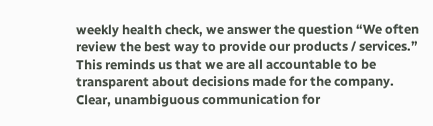weekly health check, we answer the question “We often review the best way to provide our products / services.” This reminds us that we are all accountable to be transparent about decisions made for the company. Clear, unambiguous communication for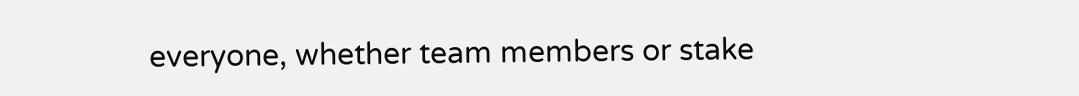everyone, whether team members or stake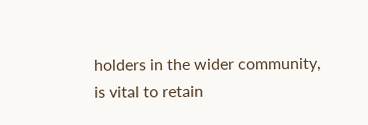holders in the wider community, is vital to retain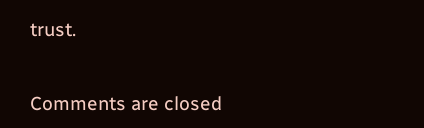trust.


Comments are closed